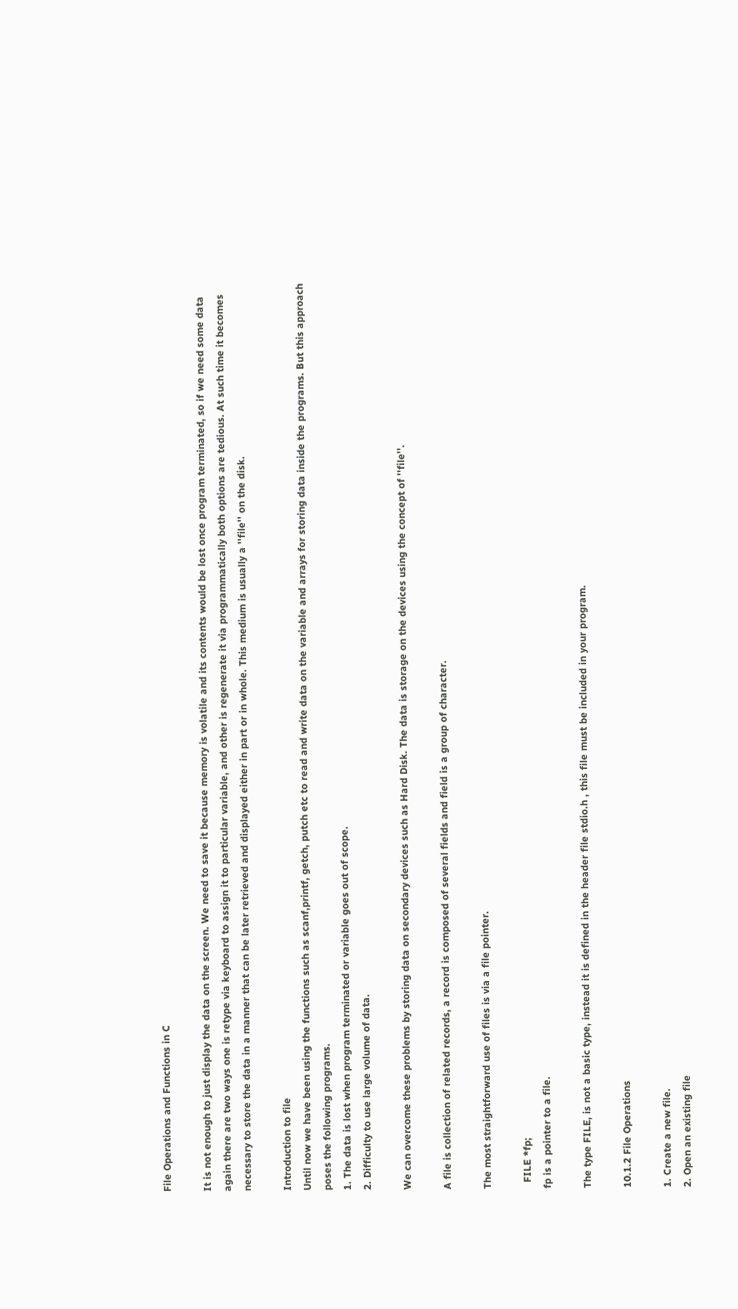File Operations and Functions in C

It is not enough to just display the data on the screen. We need to save it because memory is volatile and its contents would be lost once program terminated, so if we need some data again there are two ways one is retype via keyboard to assign it to particular variable, and other is regenerate it via programmatically both options are tedious. At such time it becomes necessary to store the data in a manner that can be later retrieved and displayed either in part or in whole. This medium is usually a ''file'' on the disk.

Introduction to file
Until now we have been using the functions such as scanf,printf, getch, putch etc to read and write data on the variable and arrays for storing data inside the programs. But this approach poses the following programs.
1. The data is lost when program terminated or variable goes out of scope.
2. Difficulty to use large volume of data.

We can overcome these problems by storing data on secondary devices such as Hard Disk. The data is storage on the devices using the concept of ''file''.

A file is collection of related records, a record is composed of several fields and field is a group of character.

The most straightforward use of files is via a file pointer.

  FILE *fp;
fp is a pointer to a file.

The type FILE, is not a basic type, instead it is defined in the header file stdio.h , this file must be included in your program.

10.1.2 File Operations

1. Create a new file.
2. Open an existing file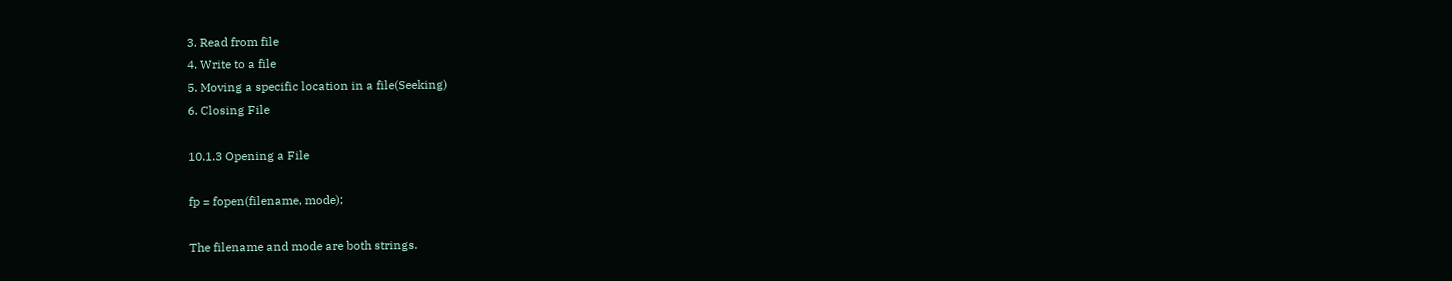3. Read from file
4. Write to a file
5. Moving a specific location in a file(Seeking)
6. Closing File

10.1.3 Opening a File

fp = fopen(filename, mode);

The filename and mode are both strings.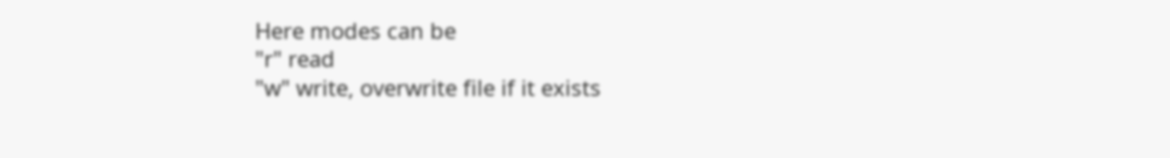Here modes can be
"r" read
"w" write, overwrite file if it exists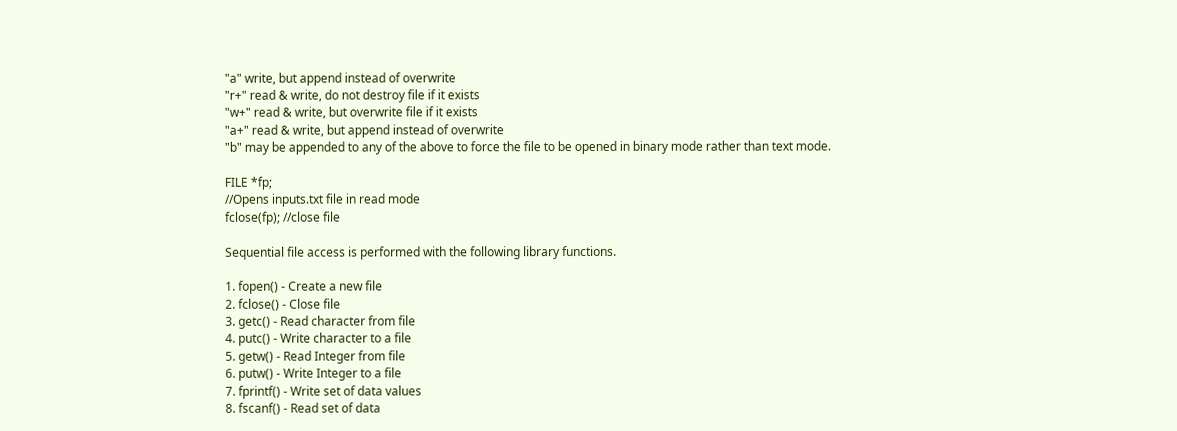"a" write, but append instead of overwrite
"r+" read & write, do not destroy file if it exists
"w+" read & write, but overwrite file if it exists
"a+" read & write, but append instead of overwrite
"b" may be appended to any of the above to force the file to be opened in binary mode rather than text mode.

FILE *fp;
//Opens inputs.txt file in read mode
fclose(fp); //close file

Sequential file access is performed with the following library functions.

1. fopen() - Create a new file
2. fclose() - Close file
3. getc() - Read character from file
4. putc() - Write character to a file
5. getw() - Read Integer from file
6. putw() - Write Integer to a file
7. fprintf() - Write set of data values
8. fscanf() - Read set of data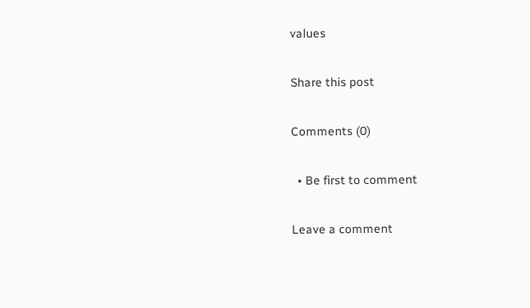values

Share this post

Comments (0)

  • Be first to comment

Leave a comment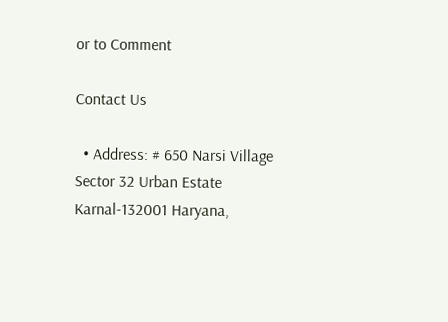or to Comment

Contact Us

  • Address: # 650 Narsi Village Sector 32 Urban Estate Karnal-132001 Haryana,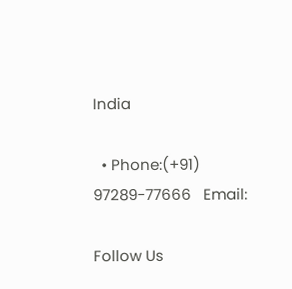India

  • Phone:(+91) 97289-77666   Email:

Follow Us